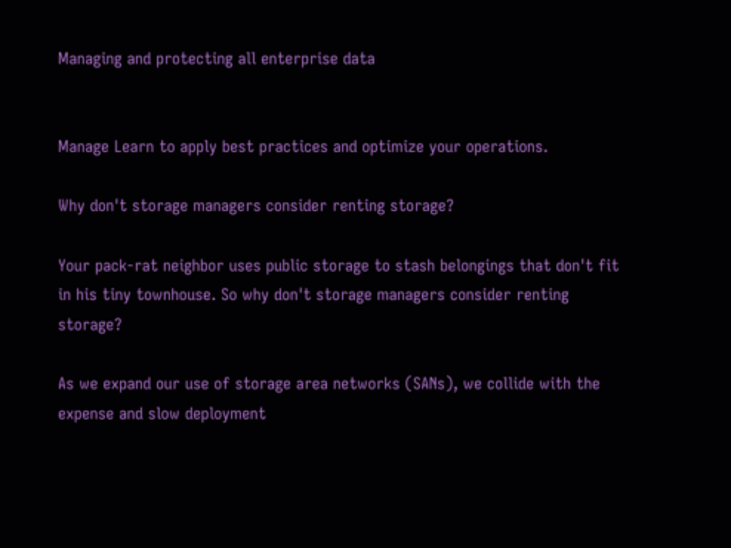Managing and protecting all enterprise data


Manage Learn to apply best practices and optimize your operations.

Why don't storage managers consider renting storage?

Your pack-rat neighbor uses public storage to stash belongings that don't fit in his tiny townhouse. So why don't storage managers consider renting storage?

As we expand our use of storage area networks (SANs), we collide with the expense and slow deployment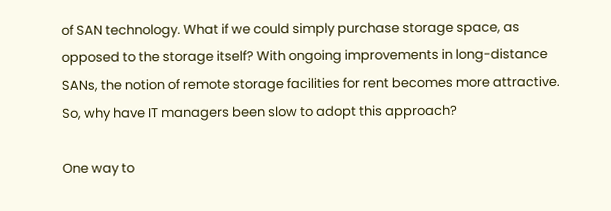of SAN technology. What if we could simply purchase storage space, as opposed to the storage itself? With ongoing improvements in long-distance SANs, the notion of remote storage facilities for rent becomes more attractive. So, why have IT managers been slow to adopt this approach?

One way to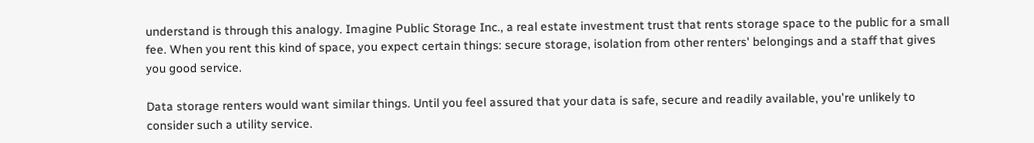understand is through this analogy. Imagine Public Storage Inc., a real estate investment trust that rents storage space to the public for a small fee. When you rent this kind of space, you expect certain things: secure storage, isolation from other renters' belongings and a staff that gives you good service.

Data storage renters would want similar things. Until you feel assured that your data is safe, secure and readily available, you're unlikely to consider such a utility service.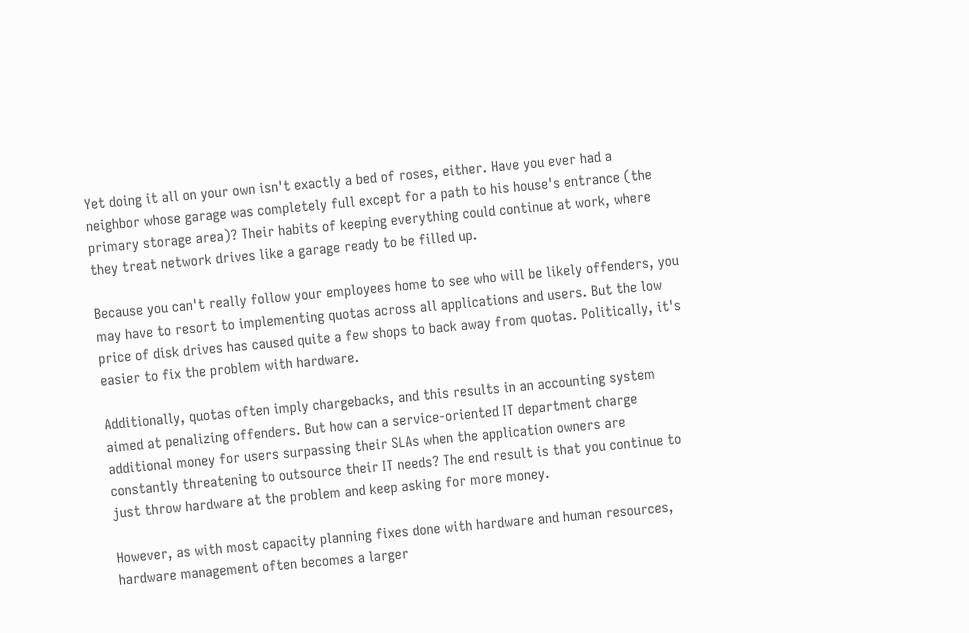Yet doing it all on your own isn't exactly a bed of roses, either. Have you ever had a neighbor whose garage was completely full except for a path to his house's entrance (the primary storage area)? Their habits of keeping everything could continue at work, where they treat network drives like a garage ready to be filled up.

Because you can't really follow your employees home to see who will be likely offenders, you may have to resort to implementing quotas across all applications and users. But the low price of disk drives has caused quite a few shops to back away from quotas. Politically, it's easier to fix the problem with hardware.

Additionally, quotas often imply chargebacks, and this results in an accounting system aimed at penalizing offenders. But how can a service-oriented IT department charge additional money for users surpassing their SLAs when the application owners are constantly threatening to outsource their IT needs? The end result is that you continue to just throw hardware at the problem and keep asking for more money.

However, as with most capacity planning fixes done with hardware and human resources, hardware management often becomes a larger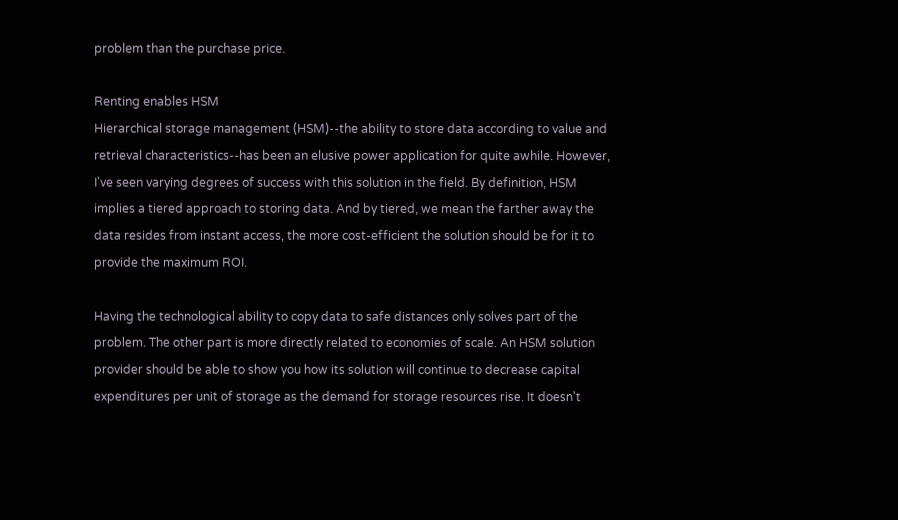problem than the purchase price.

Renting enables HSM
Hierarchical storage management (HSM)--the ability to store data according to value and retrieval characteristics--has been an elusive power application for quite awhile. However, I've seen varying degrees of success with this solution in the field. By definition, HSM implies a tiered approach to storing data. And by tiered, we mean the farther away the data resides from instant access, the more cost-efficient the solution should be for it to provide the maximum ROI.

Having the technological ability to copy data to safe distances only solves part of the problem. The other part is more directly related to economies of scale. An HSM solution provider should be able to show you how its solution will continue to decrease capital expenditures per unit of storage as the demand for storage resources rise. It doesn't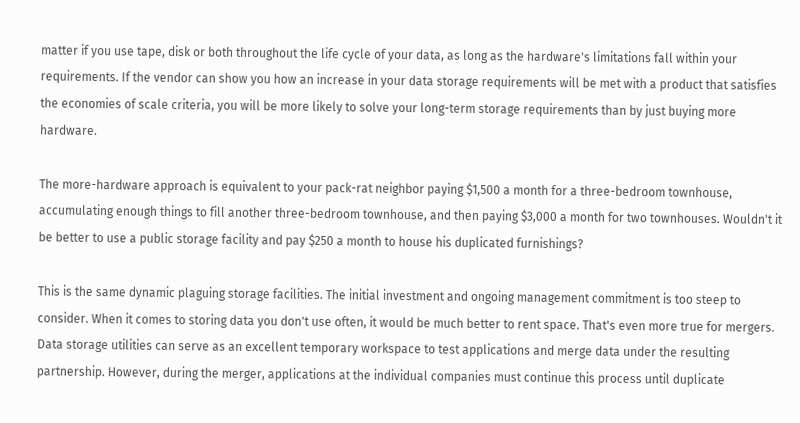matter if you use tape, disk or both throughout the life cycle of your data, as long as the hardware's limitations fall within your requirements. If the vendor can show you how an increase in your data storage requirements will be met with a product that satisfies the economies of scale criteria, you will be more likely to solve your long-term storage requirements than by just buying more hardware.

The more-hardware approach is equivalent to your pack-rat neighbor paying $1,500 a month for a three-bedroom townhouse, accumulating enough things to fill another three-bedroom townhouse, and then paying $3,000 a month for two townhouses. Wouldn't it be better to use a public storage facility and pay $250 a month to house his duplicated furnishings?

This is the same dynamic plaguing storage facilities. The initial investment and ongoing management commitment is too steep to consider. When it comes to storing data you don't use often, it would be much better to rent space. That's even more true for mergers. Data storage utilities can serve as an excellent temporary workspace to test applications and merge data under the resulting partnership. However, during the merger, applications at the individual companies must continue this process until duplicate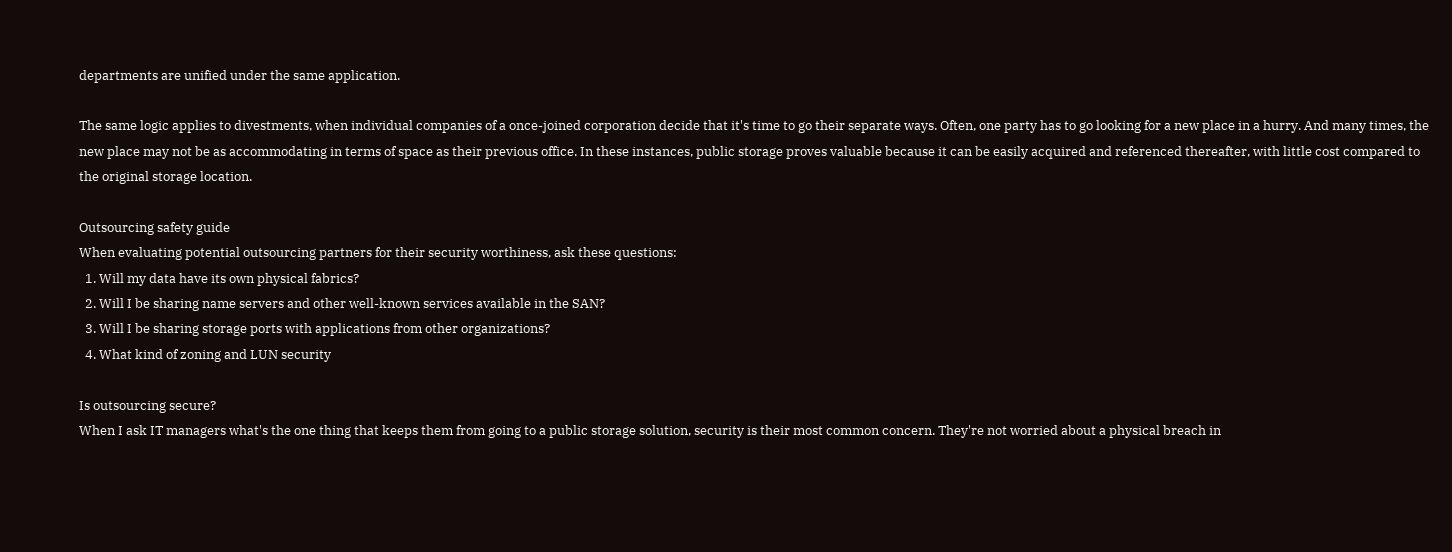departments are unified under the same application.

The same logic applies to divestments, when individual companies of a once-joined corporation decide that it's time to go their separate ways. Often, one party has to go looking for a new place in a hurry. And many times, the new place may not be as accommodating in terms of space as their previous office. In these instances, public storage proves valuable because it can be easily acquired and referenced thereafter, with little cost compared to the original storage location.

Outsourcing safety guide
When evaluating potential outsourcing partners for their security worthiness, ask these questions:
  1. Will my data have its own physical fabrics?
  2. Will I be sharing name servers and other well-known services available in the SAN?
  3. Will I be sharing storage ports with applications from other organizations?
  4. What kind of zoning and LUN security

Is outsourcing secure?
When I ask IT managers what's the one thing that keeps them from going to a public storage solution, security is their most common concern. They're not worried about a physical breach in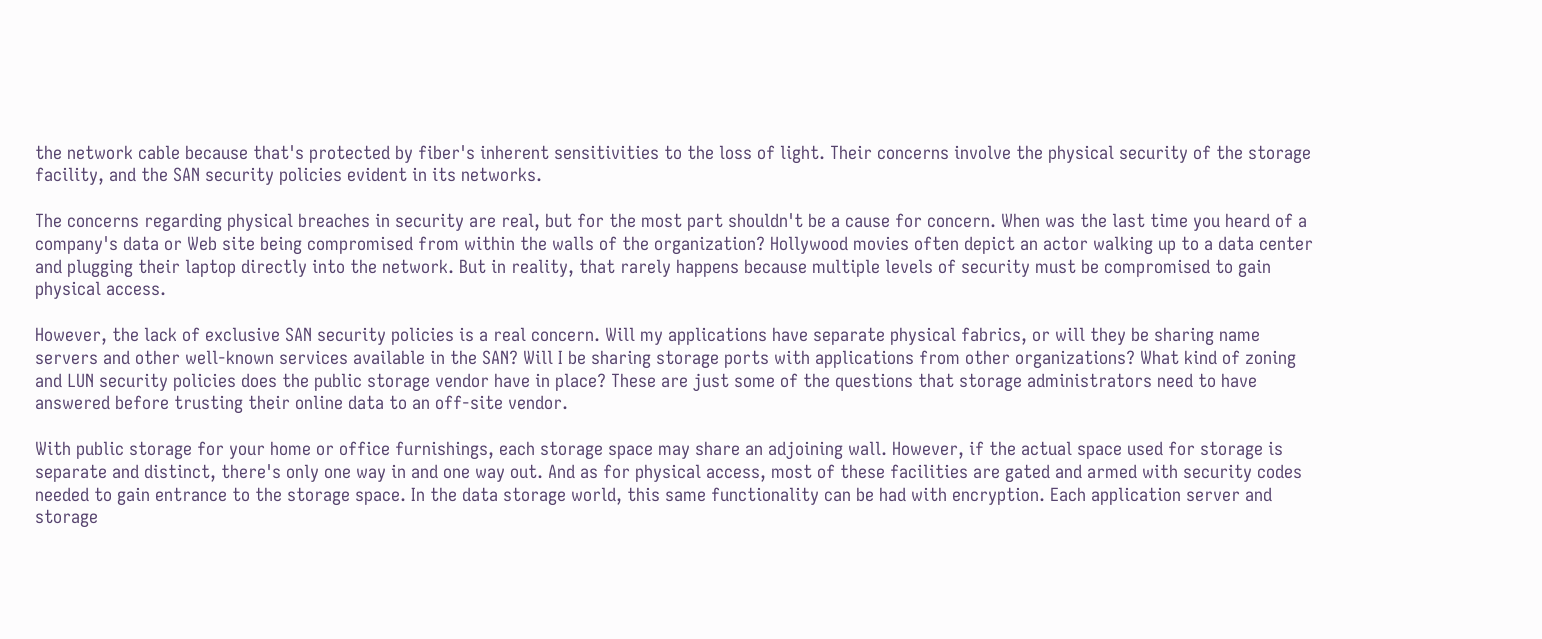the network cable because that's protected by fiber's inherent sensitivities to the loss of light. Their concerns involve the physical security of the storage facility, and the SAN security policies evident in its networks.

The concerns regarding physical breaches in security are real, but for the most part shouldn't be a cause for concern. When was the last time you heard of a company's data or Web site being compromised from within the walls of the organization? Hollywood movies often depict an actor walking up to a data center and plugging their laptop directly into the network. But in reality, that rarely happens because multiple levels of security must be compromised to gain physical access.

However, the lack of exclusive SAN security policies is a real concern. Will my applications have separate physical fabrics, or will they be sharing name servers and other well-known services available in the SAN? Will I be sharing storage ports with applications from other organizations? What kind of zoning and LUN security policies does the public storage vendor have in place? These are just some of the questions that storage administrators need to have answered before trusting their online data to an off-site vendor.

With public storage for your home or office furnishings, each storage space may share an adjoining wall. However, if the actual space used for storage is separate and distinct, there's only one way in and one way out. And as for physical access, most of these facilities are gated and armed with security codes needed to gain entrance to the storage space. In the data storage world, this same functionality can be had with encryption. Each application server and storage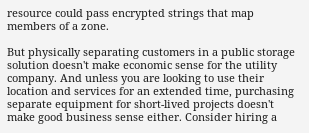resource could pass encrypted strings that map members of a zone.

But physically separating customers in a public storage solution doesn't make economic sense for the utility company. And unless you are looking to use their location and services for an extended time, purchasing separate equipment for short-lived projects doesn't make good business sense either. Consider hiring a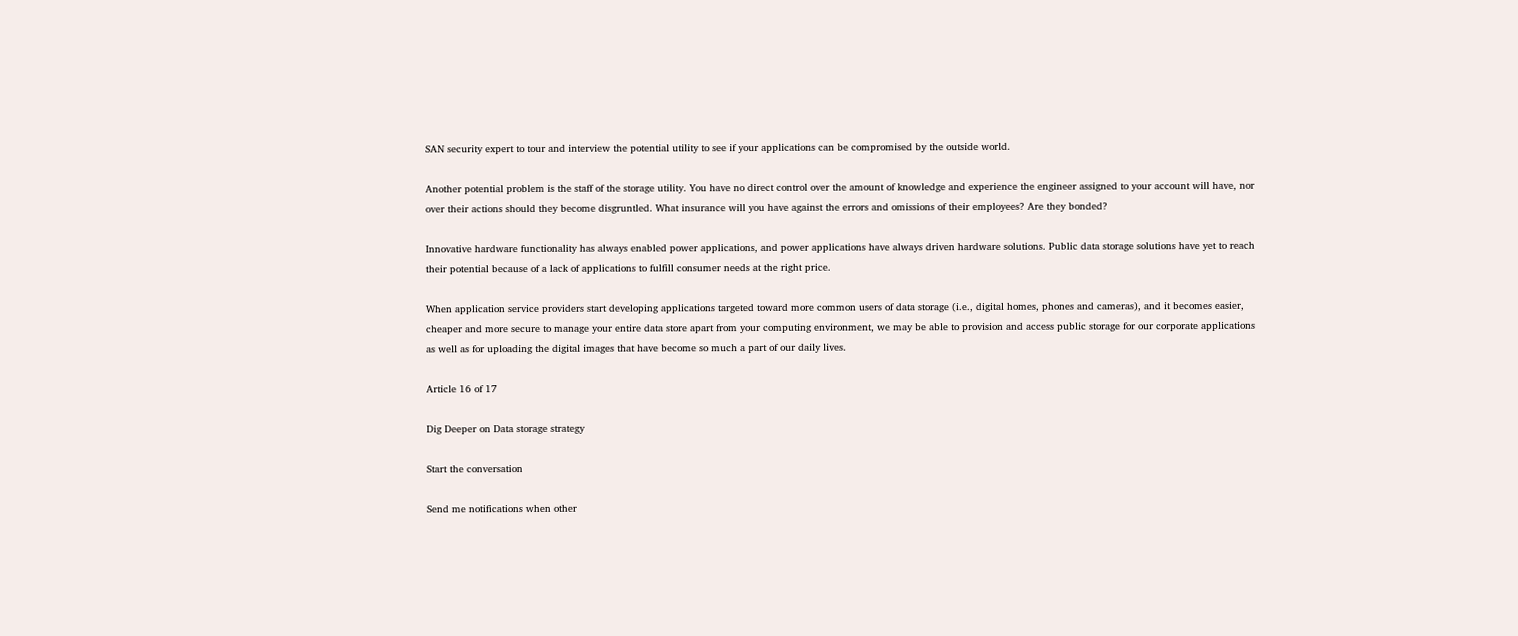SAN security expert to tour and interview the potential utility to see if your applications can be compromised by the outside world.

Another potential problem is the staff of the storage utility. You have no direct control over the amount of knowledge and experience the engineer assigned to your account will have, nor over their actions should they become disgruntled. What insurance will you have against the errors and omissions of their employees? Are they bonded?

Innovative hardware functionality has always enabled power applications, and power applications have always driven hardware solutions. Public data storage solutions have yet to reach their potential because of a lack of applications to fulfill consumer needs at the right price.

When application service providers start developing applications targeted toward more common users of data storage (i.e., digital homes, phones and cameras), and it becomes easier, cheaper and more secure to manage your entire data store apart from your computing environment, we may be able to provision and access public storage for our corporate applications as well as for uploading the digital images that have become so much a part of our daily lives.

Article 16 of 17

Dig Deeper on Data storage strategy

Start the conversation

Send me notifications when other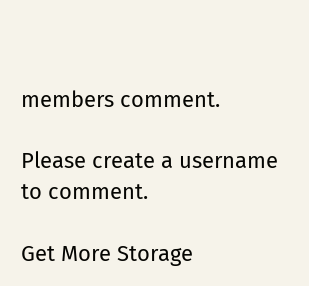members comment.

Please create a username to comment.

Get More Storage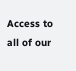Access to all of our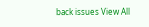back issues View All